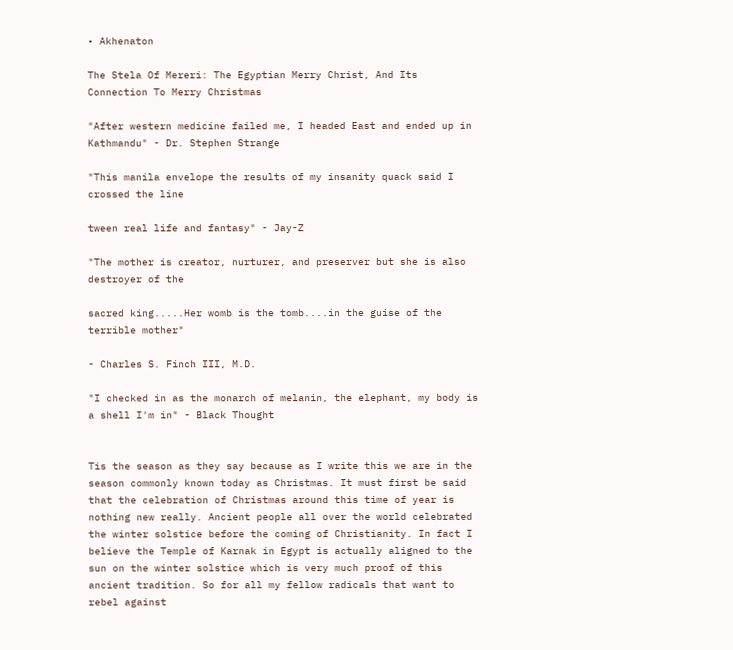• Akhenaton

The Stela Of Mereri: The Egyptian Merry Christ, And Its Connection To Merry Christmas

"After western medicine failed me, I headed East and ended up in Kathmandu" - Dr. Stephen Strange

"This manila envelope the results of my insanity quack said I crossed the line

tween real life and fantasy" - Jay-Z

"The mother is creator, nurturer, and preserver but she is also destroyer of the

sacred king.....Her womb is the tomb....in the guise of the terrible mother"

- Charles S. Finch III, M.D.

"I checked in as the monarch of melanin, the elephant, my body is a shell I'm in" - Black Thought


Tis the season as they say because as I write this we are in the season commonly known today as Christmas. It must first be said that the celebration of Christmas around this time of year is nothing new really. Ancient people all over the world celebrated the winter solstice before the coming of Christianity. In fact I believe the Temple of Karnak in Egypt is actually aligned to the sun on the winter solstice which is very much proof of this ancient tradition. So for all my fellow radicals that want to rebel against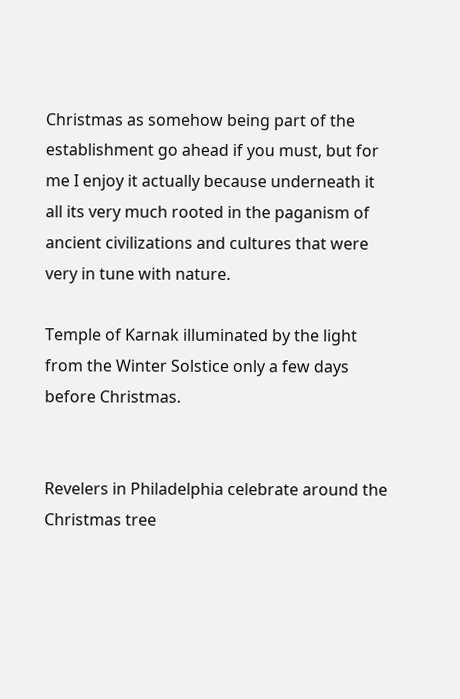Christmas as somehow being part of the establishment go ahead if you must, but for me I enjoy it actually because underneath it all its very much rooted in the paganism of ancient civilizations and cultures that were very in tune with nature.

Temple of Karnak illuminated by the light from the Winter Solstice only a few days before Christmas.


Revelers in Philadelphia celebrate around the Christmas tree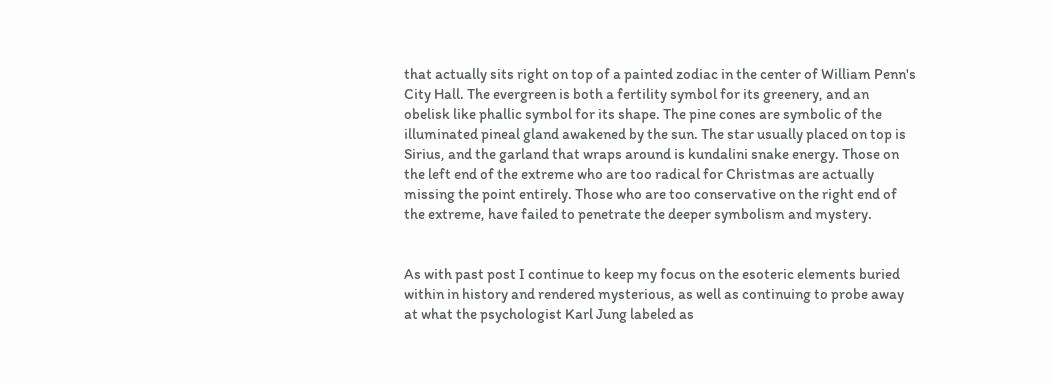that actually sits right on top of a painted zodiac in the center of William Penn's City Hall. The evergreen is both a fertility symbol for its greenery, and an obelisk like phallic symbol for its shape. The pine cones are symbolic of the illuminated pineal gland awakened by the sun. The star usually placed on top is Sirius, and the garland that wraps around is kundalini snake energy. Those on the left end of the extreme who are too radical for Christmas are actually missing the point entirely. Those who are too conservative on the right end of the extreme, have failed to penetrate the deeper symbolism and mystery.


As with past post I continue to keep my focus on the esoteric elements buried within in history and rendered mysterious, as well as continuing to probe away at what the psychologist Karl Jung labeled as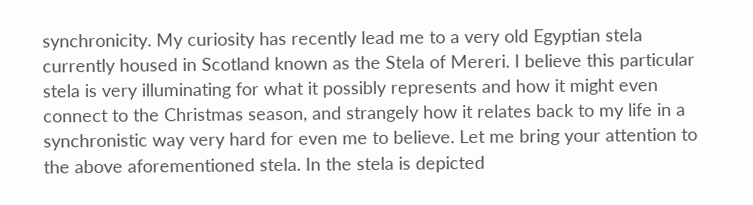synchronicity. My curiosity has recently lead me to a very old Egyptian stela currently housed in Scotland known as the Stela of Mereri. I believe this particular stela is very illuminating for what it possibly represents and how it might even connect to the Christmas season, and strangely how it relates back to my life in a synchronistic way very hard for even me to believe. Let me bring your attention to the above aforementioned stela. In the stela is depicted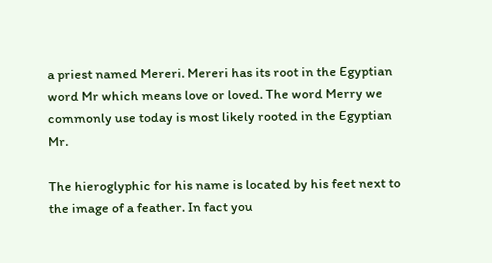a priest named Mereri. Mereri has its root in the Egyptian word Mr which means love or loved. The word Merry we commonly use today is most likely rooted in the Egyptian Mr.

The hieroglyphic for his name is located by his feet next to the image of a feather. In fact you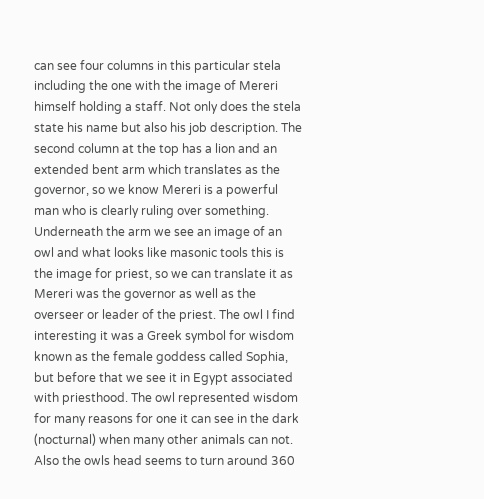can see four columns in this particular stela including the one with the image of Mereri himself holding a staff. Not only does the stela state his name but also his job description. The second column at the top has a lion and an extended bent arm which translates as the governor, so we know Mereri is a powerful man who is clearly ruling over something. Underneath the arm we see an image of an owl and what looks like masonic tools this is the image for priest, so we can translate it as Mereri was the governor as well as the overseer or leader of the priest. The owl I find interesting it was a Greek symbol for wisdom known as the female goddess called Sophia, but before that we see it in Egypt associated with priesthood. The owl represented wisdom for many reasons for one it can see in the dark (nocturnal) when many other animals can not. Also the owls head seems to turn around 360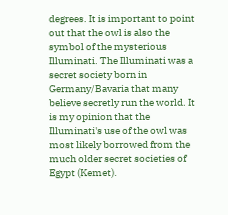degrees. It is important to point out that the owl is also the symbol of the mysterious Illuminati. The Illuminati was a secret society born in Germany/Bavaria that many believe secretly run the world. It is my opinion that the Illuminati's use of the owl was most likely borrowed from the much older secret societies of Egypt (Kemet).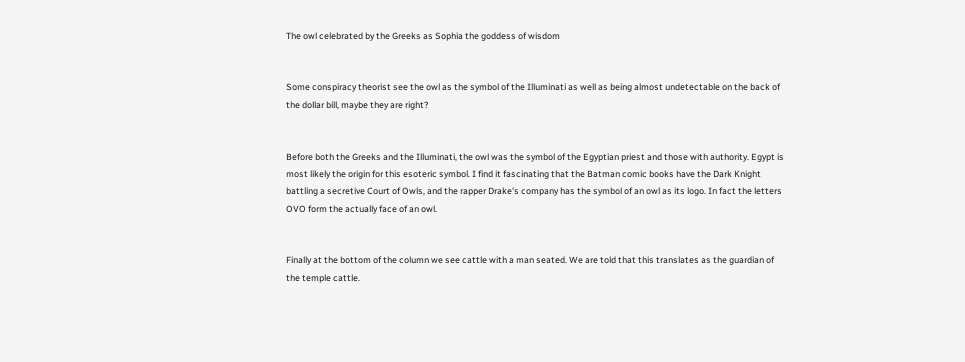The owl celebrated by the Greeks as Sophia the goddess of wisdom


Some conspiracy theorist see the owl as the symbol of the Illuminati as well as being almost undetectable on the back of the dollar bill, maybe they are right?


Before both the Greeks and the Illuminati, the owl was the symbol of the Egyptian priest and those with authority. Egypt is most likely the origin for this esoteric symbol. I find it fascinating that the Batman comic books have the Dark Knight battling a secretive Court of Owls, and the rapper Drake's company has the symbol of an owl as its logo. In fact the letters OVO form the actually face of an owl.


Finally at the bottom of the column we see cattle with a man seated. We are told that this translates as the guardian of the temple cattle.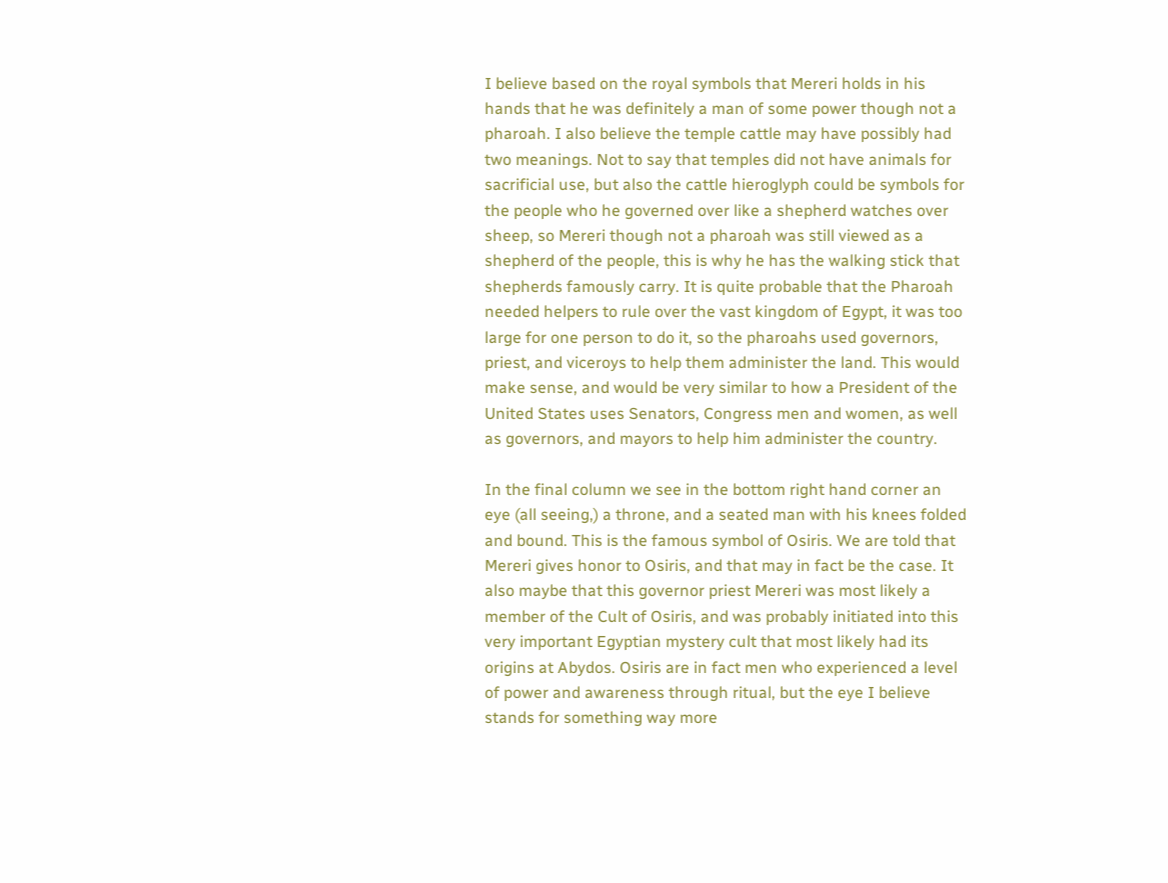I believe based on the royal symbols that Mereri holds in his hands that he was definitely a man of some power though not a pharoah. I also believe the temple cattle may have possibly had two meanings. Not to say that temples did not have animals for sacrificial use, but also the cattle hieroglyph could be symbols for the people who he governed over like a shepherd watches over sheep, so Mereri though not a pharoah was still viewed as a shepherd of the people, this is why he has the walking stick that shepherds famously carry. It is quite probable that the Pharoah needed helpers to rule over the vast kingdom of Egypt, it was too large for one person to do it, so the pharoahs used governors, priest, and viceroys to help them administer the land. This would make sense, and would be very similar to how a President of the United States uses Senators, Congress men and women, as well as governors, and mayors to help him administer the country.

In the final column we see in the bottom right hand corner an eye (all seeing,) a throne, and a seated man with his knees folded and bound. This is the famous symbol of Osiris. We are told that Mereri gives honor to Osiris, and that may in fact be the case. It also maybe that this governor priest Mereri was most likely a member of the Cult of Osiris, and was probably initiated into this very important Egyptian mystery cult that most likely had its origins at Abydos. Osiris are in fact men who experienced a level of power and awareness through ritual, but the eye I believe stands for something way more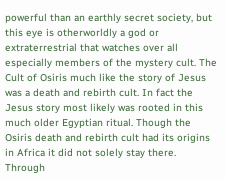powerful than an earthly secret society, but this eye is otherworldly a god or extraterrestrial that watches over all especially members of the mystery cult. The Cult of Osiris much like the story of Jesus was a death and rebirth cult. In fact the Jesus story most likely was rooted in this much older Egyptian ritual. Though the Osiris death and rebirth cult had its origins in Africa it did not solely stay there. Through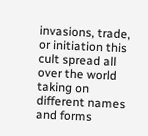invasions, trade, or initiation this cult spread all over the world taking on different names and forms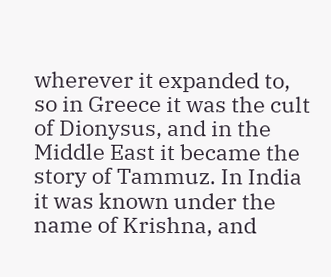wherever it expanded to, so in Greece it was the cult of Dionysus, and in the Middle East it became the story of Tammuz. In India it was known under the name of Krishna, and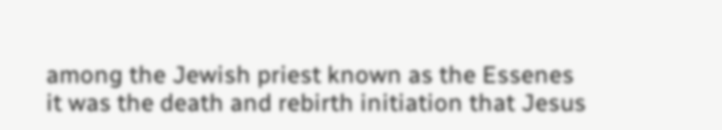among the Jewish priest known as the Essenes it was the death and rebirth initiation that Jesus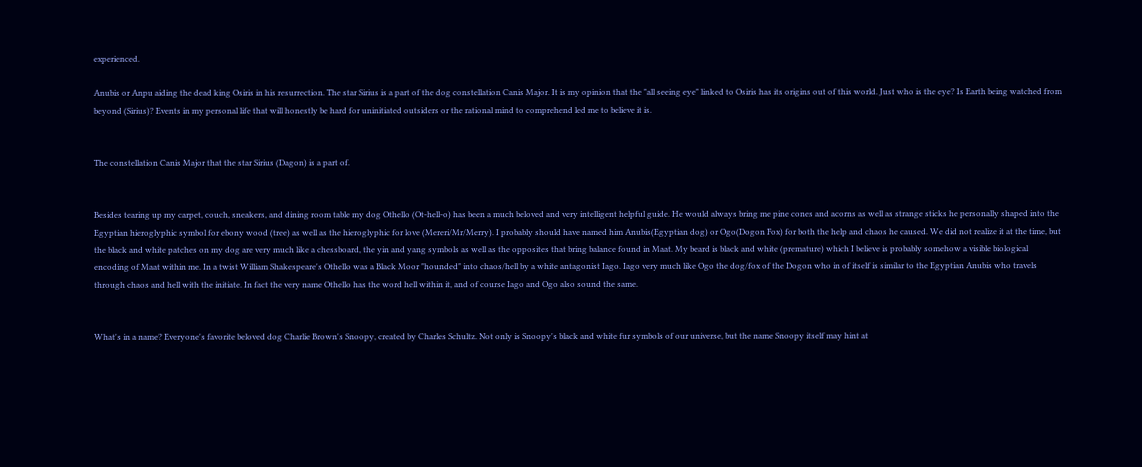experienced.

Anubis or Anpu aiding the dead king Osiris in his resurrection. The star Sirius is a part of the dog constellation Canis Major. It is my opinion that the "all seeing eye" linked to Osiris has its origins out of this world. Just who is the eye? Is Earth being watched from beyond (Sirius)? Events in my personal life that will honestly be hard for uninitiated outsiders or the rational mind to comprehend led me to believe it is.


The constellation Canis Major that the star Sirius (Dagon) is a part of.


Besides tearing up my carpet, couch, sneakers, and dining room table my dog Othello (Ot-hell-o) has been a much beloved and very intelligent helpful guide. He would always bring me pine cones and acorns as well as strange sticks he personally shaped into the Egyptian hieroglyphic symbol for ebony wood (tree) as well as the hieroglyphic for love (Mereri/Mr/Merry). I probably should have named him Anubis(Egyptian dog) or Ogo(Dogon Fox) for both the help and chaos he caused. We did not realize it at the time, but the black and white patches on my dog are very much like a chessboard, the yin and yang symbols as well as the opposites that bring balance found in Maat. My beard is black and white (premature) which I believe is probably somehow a visible biological encoding of Maat within me. In a twist William Shakespeare's Othello was a Black Moor "hounded" into chaos/hell by a white antagonist Iago. Iago very much like Ogo the dog/fox of the Dogon who in of itself is similar to the Egyptian Anubis who travels through chaos and hell with the initiate. In fact the very name Othello has the word hell within it, and of course Iago and Ogo also sound the same.


What's in a name? Everyone's favorite beloved dog Charlie Brown's Snoopy, created by Charles Schultz. Not only is Snoopy's black and white fur symbols of our universe, but the name Snoopy itself may hint at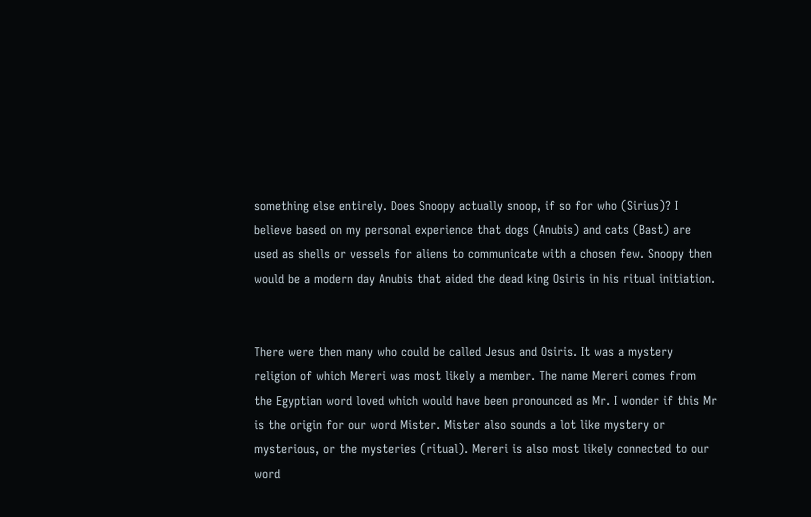something else entirely. Does Snoopy actually snoop, if so for who (Sirius)? I believe based on my personal experience that dogs (Anubis) and cats (Bast) are used as shells or vessels for aliens to communicate with a chosen few. Snoopy then would be a modern day Anubis that aided the dead king Osiris in his ritual initiation.


There were then many who could be called Jesus and Osiris. It was a mystery religion of which Mereri was most likely a member. The name Mereri comes from the Egyptian word loved which would have been pronounced as Mr. I wonder if this Mr is the origin for our word Mister. Mister also sounds a lot like mystery or mysterious, or the mysteries (ritual). Mereri is also most likely connected to our word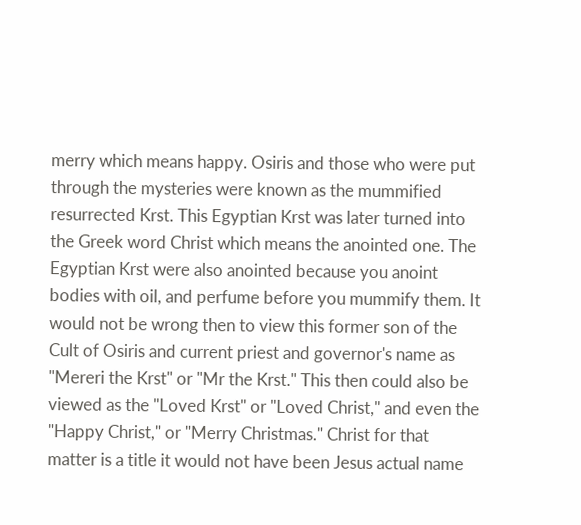merry which means happy. Osiris and those who were put through the mysteries were known as the mummified resurrected Krst. This Egyptian Krst was later turned into the Greek word Christ which means the anointed one. The Egyptian Krst were also anointed because you anoint bodies with oil, and perfume before you mummify them. It would not be wrong then to view this former son of the Cult of Osiris and current priest and governor's name as "Mereri the Krst" or "Mr the Krst." This then could also be viewed as the "Loved Krst" or "Loved Christ," and even the "Happy Christ," or "Merry Christmas." Christ for that matter is a title it would not have been Jesus actual name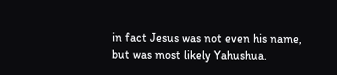in fact Jesus was not even his name, but was most likely Yahushua.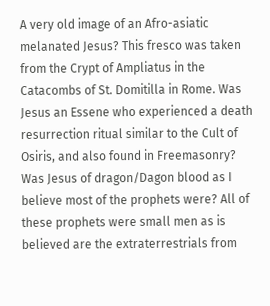A very old image of an Afro-asiatic melanated Jesus? This fresco was taken from the Crypt of Ampliatus in the Catacombs of St. Domitilla in Rome. Was Jesus an Essene who experienced a death resurrection ritual similar to the Cult of Osiris, and also found in Freemasonry? Was Jesus of dragon/Dagon blood as I believe most of the prophets were? All of these prophets were small men as is believed are the extraterrestrials from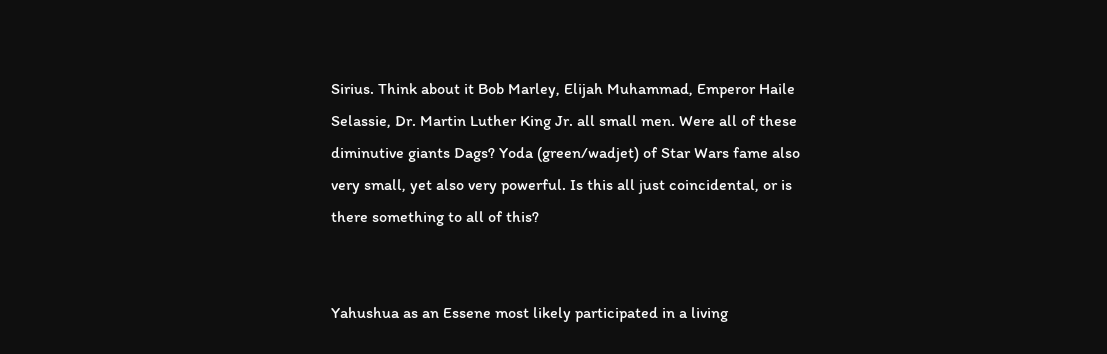Sirius. Think about it Bob Marley, Elijah Muhammad, Emperor Haile Selassie, Dr. Martin Luther King Jr. all small men. Were all of these diminutive giants Dags? Yoda (green/wadjet) of Star Wars fame also very small, yet also very powerful. Is this all just coincidental, or is there something to all of this?


Yahushua as an Essene most likely participated in a living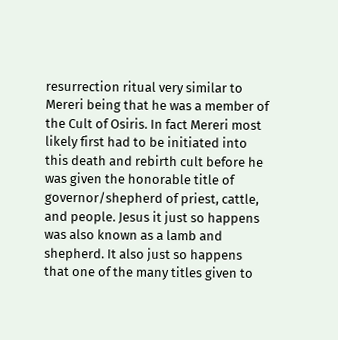resurrection ritual very similar to Mereri being that he was a member of the Cult of Osiris. In fact Mereri most likely first had to be initiated into this death and rebirth cult before he was given the honorable title of governor/shepherd of priest, cattle, and people. Jesus it just so happens was also known as a lamb and shepherd. It also just so happens that one of the many titles given to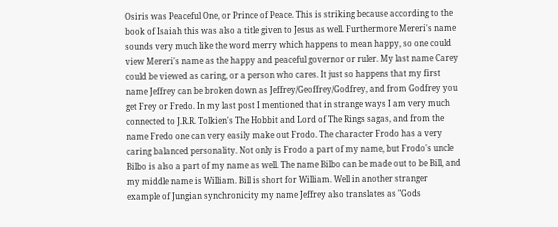Osiris was Peaceful One, or Prince of Peace. This is striking because according to the book of Isaiah this was also a title given to Jesus as well. Furthermore Mereri's name sounds very much like the word merry which happens to mean happy, so one could view Mereri's name as the happy and peaceful governor or ruler. My last name Carey could be viewed as caring, or a person who cares. It just so happens that my first name Jeffrey can be broken down as Jeffrey/Geoffrey/Godfrey, and from Godfrey you get Frey or Fredo. In my last post I mentioned that in strange ways I am very much connected to J.R.R. Tolkien's The Hobbit and Lord of The Rings sagas, and from the name Fredo one can very easily make out Frodo. The character Frodo has a very caring balanced personality. Not only is Frodo a part of my name, but Frodo's uncle Bilbo is also a part of my name as well. The name Bilbo can be made out to be Bill, and my middle name is William. Bill is short for William. Well in another stranger example of Jungian synchronicity my name Jeffrey also translates as "Gods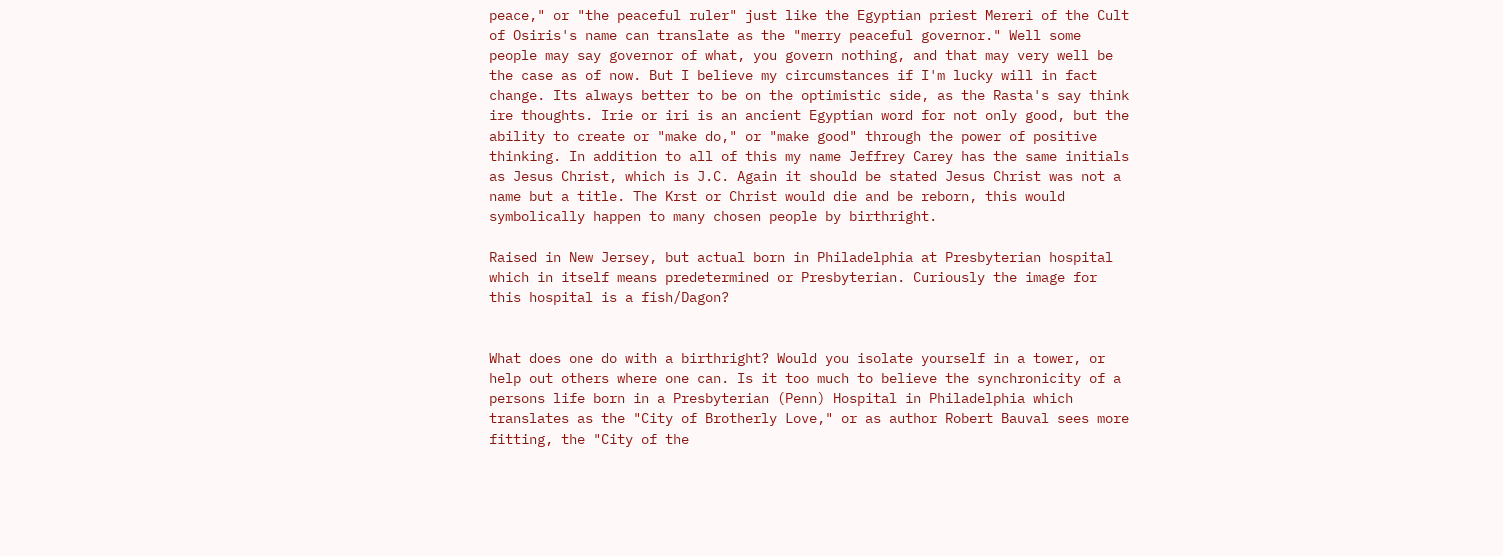peace," or "the peaceful ruler" just like the Egyptian priest Mereri of the Cult of Osiris's name can translate as the "merry peaceful governor." Well some people may say governor of what, you govern nothing, and that may very well be the case as of now. But I believe my circumstances if I'm lucky will in fact change. Its always better to be on the optimistic side, as the Rasta's say think ire thoughts. Irie or iri is an ancient Egyptian word for not only good, but the ability to create or "make do," or "make good" through the power of positive thinking. In addition to all of this my name Jeffrey Carey has the same initials as Jesus Christ, which is J.C. Again it should be stated Jesus Christ was not a name but a title. The Krst or Christ would die and be reborn, this would symbolically happen to many chosen people by birthright.

Raised in New Jersey, but actual born in Philadelphia at Presbyterian hospital which in itself means predetermined or Presbyterian. Curiously the image for this hospital is a fish/Dagon?


What does one do with a birthright? Would you isolate yourself in a tower, or help out others where one can. Is it too much to believe the synchronicity of a persons life born in a Presbyterian (Penn) Hospital in Philadelphia which translates as the "City of Brotherly Love," or as author Robert Bauval sees more fitting, the "City of the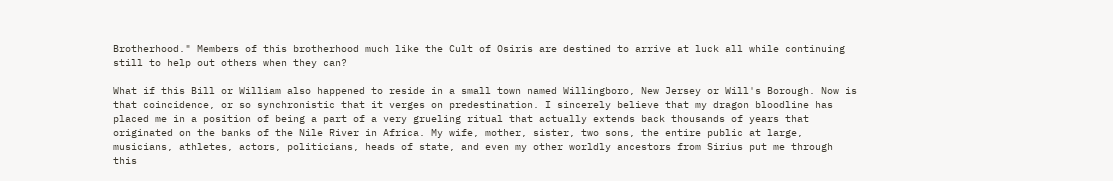Brotherhood." Members of this brotherhood much like the Cult of Osiris are destined to arrive at luck all while continuing still to help out others when they can?

What if this Bill or William also happened to reside in a small town named Willingboro, New Jersey or Will's Borough. Now is that coincidence, or so synchronistic that it verges on predestination. I sincerely believe that my dragon bloodline has placed me in a position of being a part of a very grueling ritual that actually extends back thousands of years that originated on the banks of the Nile River in Africa. My wife, mother, sister, two sons, the entire public at large, musicians, athletes, actors, politicians, heads of state, and even my other worldly ancestors from Sirius put me through this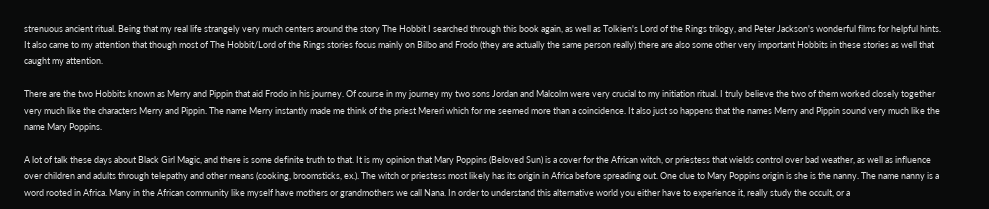strenuous ancient ritual. Being that my real life strangely very much centers around the story The Hobbit I searched through this book again, as well as Tolkien's Lord of the Rings trilogy, and Peter Jackson's wonderful films for helpful hints. It also came to my attention that though most of The Hobbit/Lord of the Rings stories focus mainly on Bilbo and Frodo (they are actually the same person really) there are also some other very important Hobbits in these stories as well that caught my attention.

There are the two Hobbits known as Merry and Pippin that aid Frodo in his journey. Of course in my journey my two sons Jordan and Malcolm were very crucial to my initiation ritual. I truly believe the two of them worked closely together very much like the characters Merry and Pippin. The name Merry instantly made me think of the priest Mereri which for me seemed more than a coincidence. It also just so happens that the names Merry and Pippin sound very much like the name Mary Poppins.

A lot of talk these days about Black Girl Magic, and there is some definite truth to that. It is my opinion that Mary Poppins (Beloved Sun) is a cover for the African witch, or priestess that wields control over bad weather, as well as influence over children and adults through telepathy and other means (cooking, broomsticks, ex.). The witch or priestess most likely has its origin in Africa before spreading out. One clue to Mary Poppins origin is she is the nanny. The name nanny is a word rooted in Africa. Many in the African community like myself have mothers or grandmothers we call Nana. In order to understand this alternative world you either have to experience it, really study the occult, or a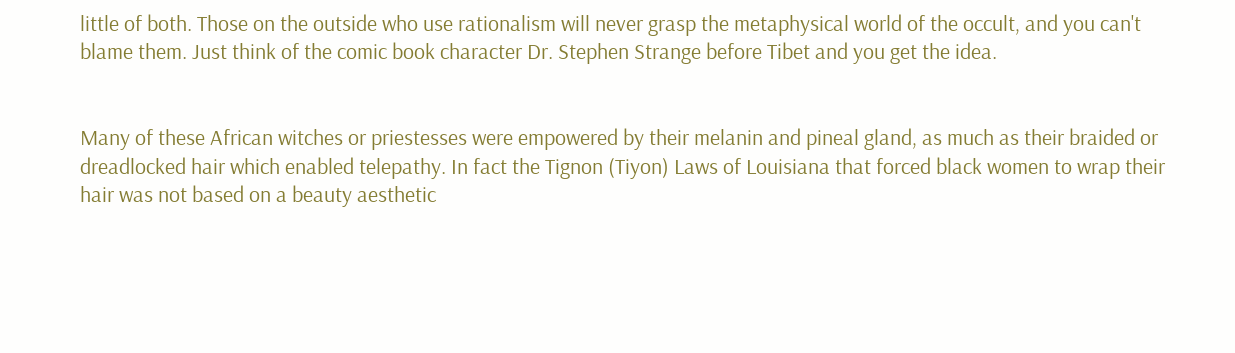little of both. Those on the outside who use rationalism will never grasp the metaphysical world of the occult, and you can't blame them. Just think of the comic book character Dr. Stephen Strange before Tibet and you get the idea.


Many of these African witches or priestesses were empowered by their melanin and pineal gland, as much as their braided or dreadlocked hair which enabled telepathy. In fact the Tignon (Tiyon) Laws of Louisiana that forced black women to wrap their hair was not based on a beauty aesthetic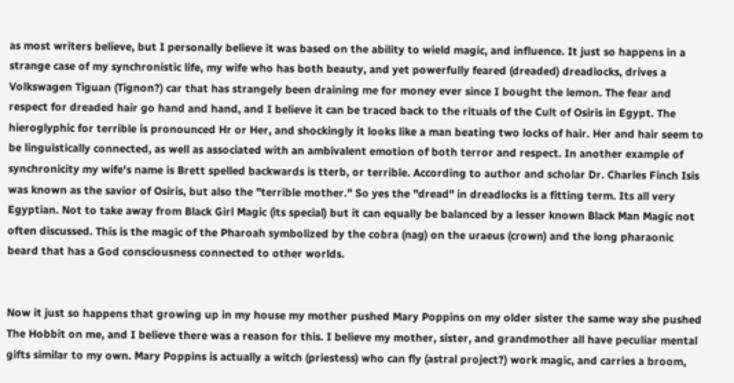as most writers believe, but I personally believe it was based on the ability to wield magic, and influence. It just so happens in a strange case of my synchronistic life, my wife who has both beauty, and yet powerfully feared (dreaded) dreadlocks, drives a Volkswagen Tiguan (Tignon?) car that has strangely been draining me for money ever since I bought the lemon. The fear and respect for dreaded hair go hand and hand, and I believe it can be traced back to the rituals of the Cult of Osiris in Egypt. The hieroglyphic for terrible is pronounced Hr or Her, and shockingly it looks like a man beating two locks of hair. Her and hair seem to be linguistically connected, as well as associated with an ambivalent emotion of both terror and respect. In another example of synchronicity my wife's name is Brett spelled backwards is tterb, or terrible. According to author and scholar Dr. Charles Finch Isis was known as the savior of Osiris, but also the "terrible mother." So yes the "dread" in dreadlocks is a fitting term. Its all very Egyptian. Not to take away from Black Girl Magic (its special) but it can equally be balanced by a lesser known Black Man Magic not often discussed. This is the magic of the Pharoah symbolized by the cobra (nag) on the uraeus (crown) and the long pharaonic beard that has a God consciousness connected to other worlds.


Now it just so happens that growing up in my house my mother pushed Mary Poppins on my older sister the same way she pushed The Hobbit on me, and I believe there was a reason for this. I believe my mother, sister, and grandmother all have peculiar mental gifts similar to my own. Mary Poppins is actually a witch (priestess) who can fly (astral project?) work magic, and carries a broom,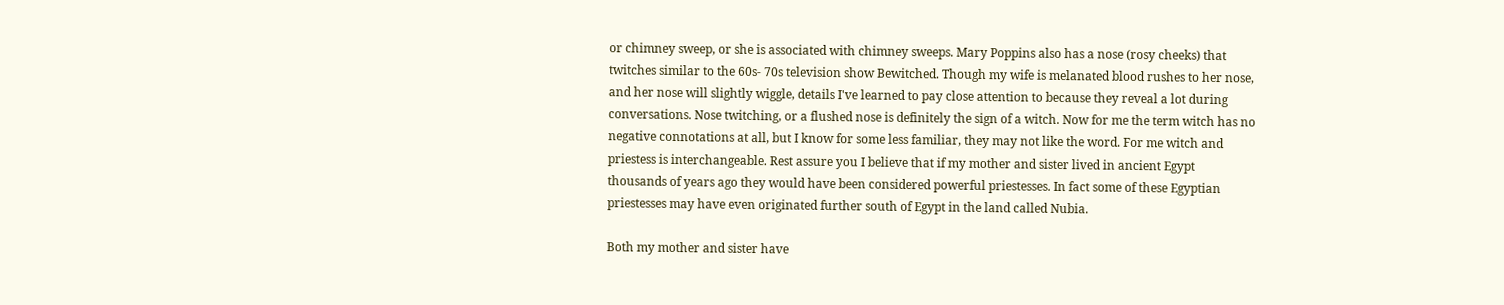or chimney sweep, or she is associated with chimney sweeps. Mary Poppins also has a nose (rosy cheeks) that twitches similar to the 60s- 70s television show Bewitched. Though my wife is melanated blood rushes to her nose, and her nose will slightly wiggle, details I've learned to pay close attention to because they reveal a lot during conversations. Nose twitching, or a flushed nose is definitely the sign of a witch. Now for me the term witch has no negative connotations at all, but I know for some less familiar, they may not like the word. For me witch and priestess is interchangeable. Rest assure you I believe that if my mother and sister lived in ancient Egypt thousands of years ago they would have been considered powerful priestesses. In fact some of these Egyptian priestesses may have even originated further south of Egypt in the land called Nubia.

Both my mother and sister have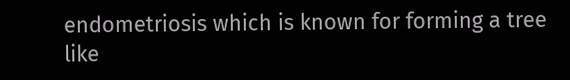endometriosis which is known for forming a tree like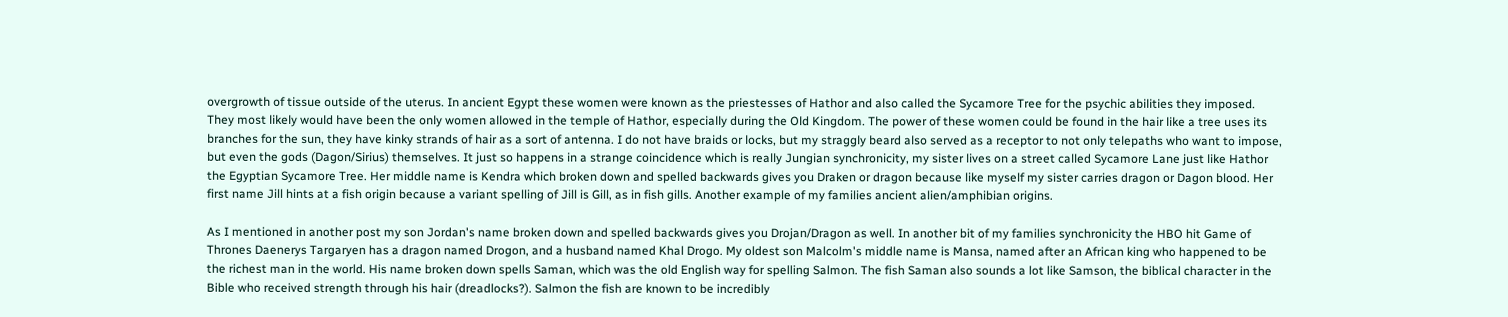overgrowth of tissue outside of the uterus. In ancient Egypt these women were known as the priestesses of Hathor and also called the Sycamore Tree for the psychic abilities they imposed. They most likely would have been the only women allowed in the temple of Hathor, especially during the Old Kingdom. The power of these women could be found in the hair like a tree uses its branches for the sun, they have kinky strands of hair as a sort of antenna. I do not have braids or locks, but my straggly beard also served as a receptor to not only telepaths who want to impose, but even the gods (Dagon/Sirius) themselves. It just so happens in a strange coincidence which is really Jungian synchronicity, my sister lives on a street called Sycamore Lane just like Hathor the Egyptian Sycamore Tree. Her middle name is Kendra which broken down and spelled backwards gives you Draken or dragon because like myself my sister carries dragon or Dagon blood. Her first name Jill hints at a fish origin because a variant spelling of Jill is Gill, as in fish gills. Another example of my families ancient alien/amphibian origins.

As I mentioned in another post my son Jordan's name broken down and spelled backwards gives you Drojan/Dragon as well. In another bit of my families synchronicity the HBO hit Game of Thrones Daenerys Targaryen has a dragon named Drogon, and a husband named Khal Drogo. My oldest son Malcolm's middle name is Mansa, named after an African king who happened to be the richest man in the world. His name broken down spells Saman, which was the old English way for spelling Salmon. The fish Saman also sounds a lot like Samson, the biblical character in the Bible who received strength through his hair (dreadlocks?). Salmon the fish are known to be incredibly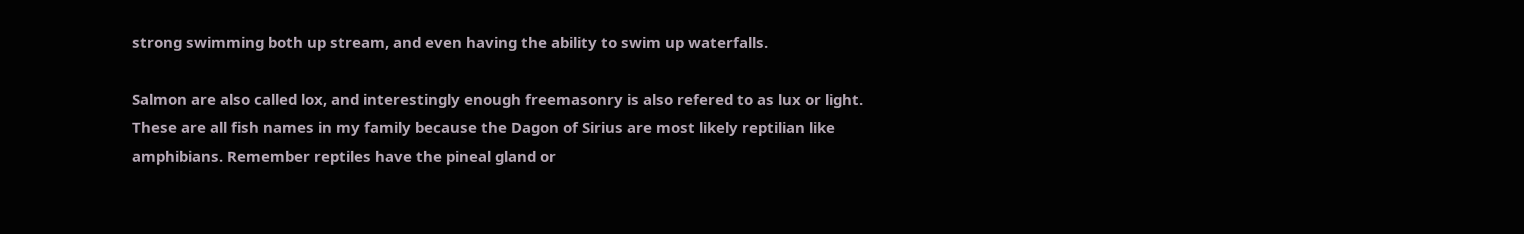strong swimming both up stream, and even having the ability to swim up waterfalls.

Salmon are also called lox, and interestingly enough freemasonry is also refered to as lux or light. These are all fish names in my family because the Dagon of Sirius are most likely reptilian like amphibians. Remember reptiles have the pineal gland or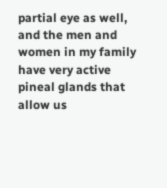partial eye as well, and the men and women in my family have very active pineal glands that allow us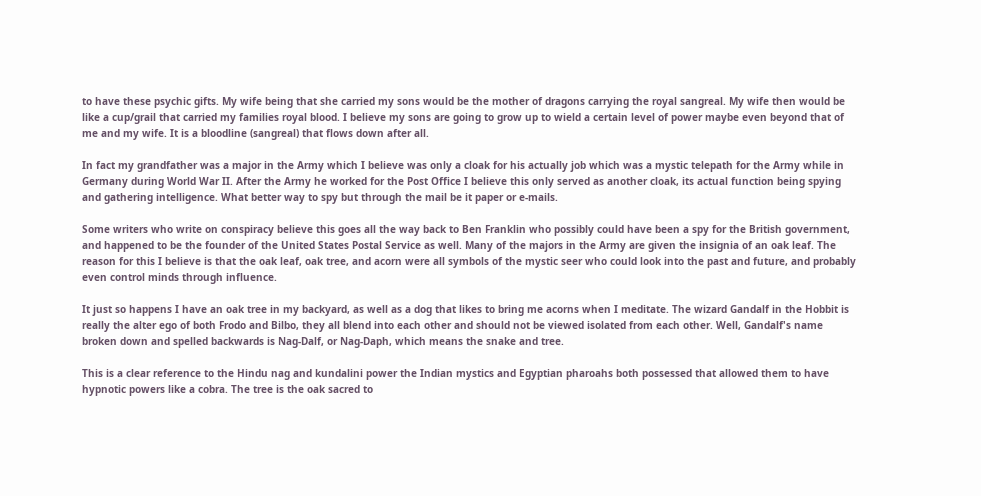to have these psychic gifts. My wife being that she carried my sons would be the mother of dragons carrying the royal sangreal. My wife then would be like a cup/grail that carried my families royal blood. I believe my sons are going to grow up to wield a certain level of power maybe even beyond that of me and my wife. It is a bloodline (sangreal) that flows down after all.

In fact my grandfather was a major in the Army which I believe was only a cloak for his actually job which was a mystic telepath for the Army while in Germany during World War II. After the Army he worked for the Post Office I believe this only served as another cloak, its actual function being spying and gathering intelligence. What better way to spy but through the mail be it paper or e-mails.

Some writers who write on conspiracy believe this goes all the way back to Ben Franklin who possibly could have been a spy for the British government, and happened to be the founder of the United States Postal Service as well. Many of the majors in the Army are given the insignia of an oak leaf. The reason for this I believe is that the oak leaf, oak tree, and acorn were all symbols of the mystic seer who could look into the past and future, and probably even control minds through influence.

It just so happens I have an oak tree in my backyard, as well as a dog that likes to bring me acorns when I meditate. The wizard Gandalf in the Hobbit is really the alter ego of both Frodo and Bilbo, they all blend into each other and should not be viewed isolated from each other. Well, Gandalf's name broken down and spelled backwards is Nag-Dalf, or Nag-Daph, which means the snake and tree.

This is a clear reference to the Hindu nag and kundalini power the Indian mystics and Egyptian pharoahs both possessed that allowed them to have hypnotic powers like a cobra. The tree is the oak sacred to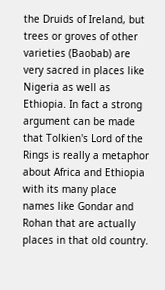the Druids of Ireland, but trees or groves of other varieties (Baobab) are very sacred in places like Nigeria as well as Ethiopia. In fact a strong argument can be made that Tolkien's Lord of the Rings is really a metaphor about Africa and Ethiopia with its many place names like Gondar and Rohan that are actually places in that old country.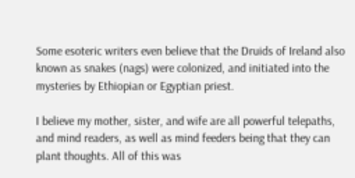Some esoteric writers even believe that the Druids of Ireland also known as snakes (nags) were colonized, and initiated into the mysteries by Ethiopian or Egyptian priest.

I believe my mother, sister, and wife are all powerful telepaths, and mind readers, as well as mind feeders being that they can plant thoughts. All of this was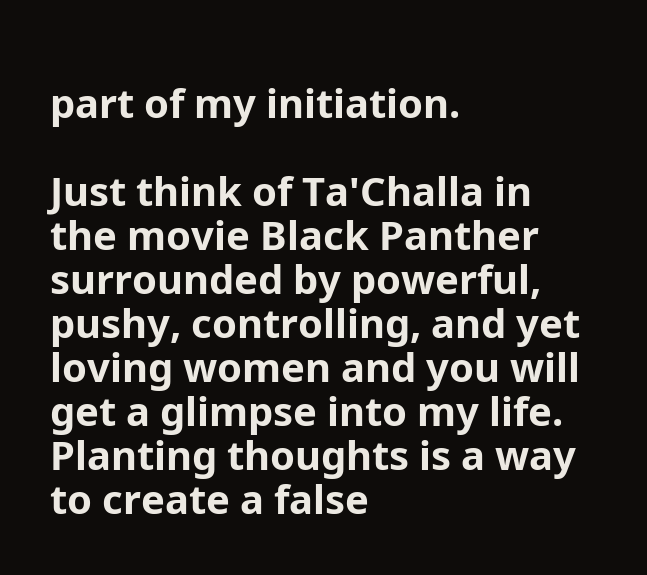part of my initiation.

Just think of Ta'Challa in the movie Black Panther surrounded by powerful, pushy, controlling, and yet loving women and you will get a glimpse into my life. Planting thoughts is a way to create a false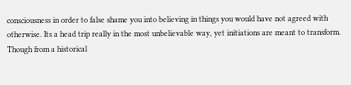consciousness in order to false shame you into believing in things you would have not agreed with otherwise. Its a head trip really in the most unbelievable way, yet initiations are meant to transform. Though from a historical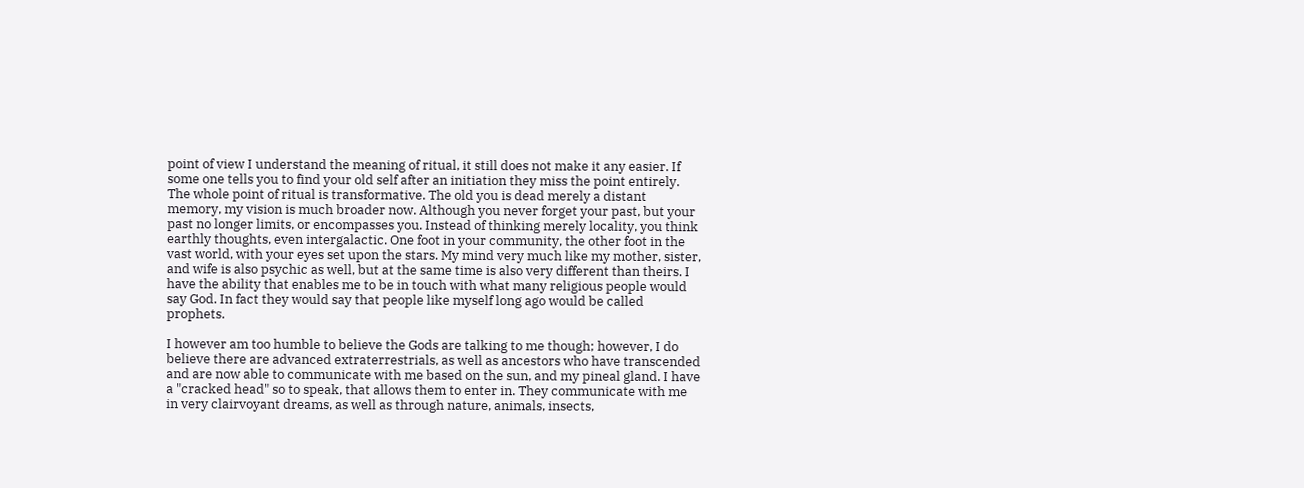point of view I understand the meaning of ritual, it still does not make it any easier. If some one tells you to find your old self after an initiation they miss the point entirely. The whole point of ritual is transformative. The old you is dead merely a distant memory, my vision is much broader now. Although you never forget your past, but your past no longer limits, or encompasses you. Instead of thinking merely locality, you think earthly thoughts, even intergalactic. One foot in your community, the other foot in the vast world, with your eyes set upon the stars. My mind very much like my mother, sister, and wife is also psychic as well, but at the same time is also very different than theirs. I have the ability that enables me to be in touch with what many religious people would say God. In fact they would say that people like myself long ago would be called prophets.

I however am too humble to believe the Gods are talking to me though; however, I do believe there are advanced extraterrestrials, as well as ancestors who have transcended and are now able to communicate with me based on the sun, and my pineal gland. I have a "cracked head" so to speak, that allows them to enter in. They communicate with me in very clairvoyant dreams, as well as through nature, animals, insects,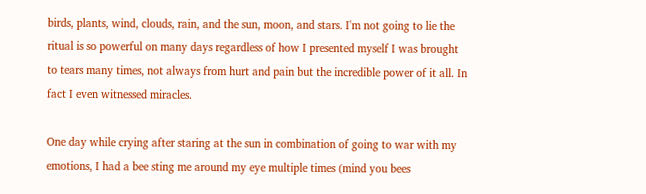birds, plants, wind, clouds, rain, and the sun, moon, and stars. I'm not going to lie the ritual is so powerful on many days regardless of how I presented myself I was brought to tears many times, not always from hurt and pain but the incredible power of it all. In fact I even witnessed miracles.

One day while crying after staring at the sun in combination of going to war with my emotions, I had a bee sting me around my eye multiple times (mind you bees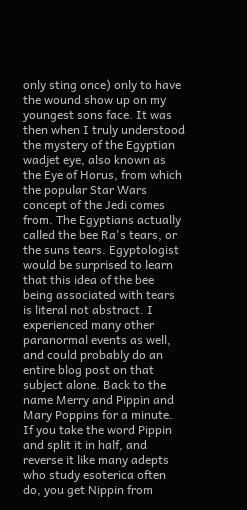only sting once) only to have the wound show up on my youngest sons face. It was then when I truly understood the mystery of the Egyptian wadjet eye, also known as the Eye of Horus, from which the popular Star Wars concept of the Jedi comes from. The Egyptians actually called the bee Ra's tears, or the suns tears. Egyptologist would be surprised to learn that this idea of the bee being associated with tears is literal not abstract. I experienced many other paranormal events as well, and could probably do an entire blog post on that subject alone. Back to the name Merry and Pippin and Mary Poppins for a minute. If you take the word Pippin and split it in half, and reverse it like many adepts who study esoterica often do, you get Nippin from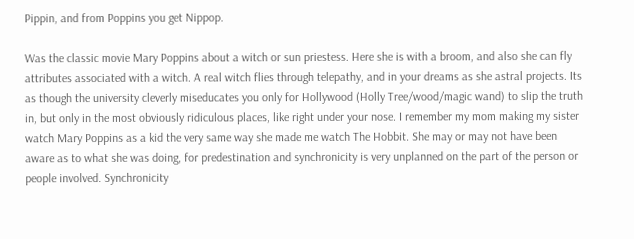Pippin, and from Poppins you get Nippop.

Was the classic movie Mary Poppins about a witch or sun priestess. Here she is with a broom, and also she can fly attributes associated with a witch. A real witch flies through telepathy, and in your dreams as she astral projects. Its as though the university cleverly miseducates you only for Hollywood (Holly Tree/wood/magic wand) to slip the truth in, but only in the most obviously ridiculous places, like right under your nose. I remember my mom making my sister watch Mary Poppins as a kid the very same way she made me watch The Hobbit. She may or may not have been aware as to what she was doing, for predestination and synchronicity is very unplanned on the part of the person or people involved. Synchronicity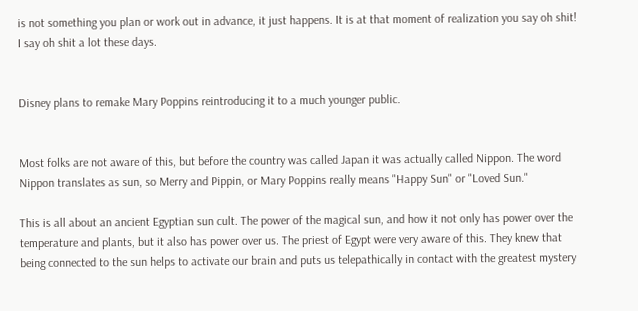is not something you plan or work out in advance, it just happens. It is at that moment of realization you say oh shit! I say oh shit a lot these days.


Disney plans to remake Mary Poppins reintroducing it to a much younger public.


Most folks are not aware of this, but before the country was called Japan it was actually called Nippon. The word Nippon translates as sun, so Merry and Pippin, or Mary Poppins really means "Happy Sun" or "Loved Sun."

This is all about an ancient Egyptian sun cult. The power of the magical sun, and how it not only has power over the temperature and plants, but it also has power over us. The priest of Egypt were very aware of this. They knew that being connected to the sun helps to activate our brain and puts us telepathically in contact with the greatest mystery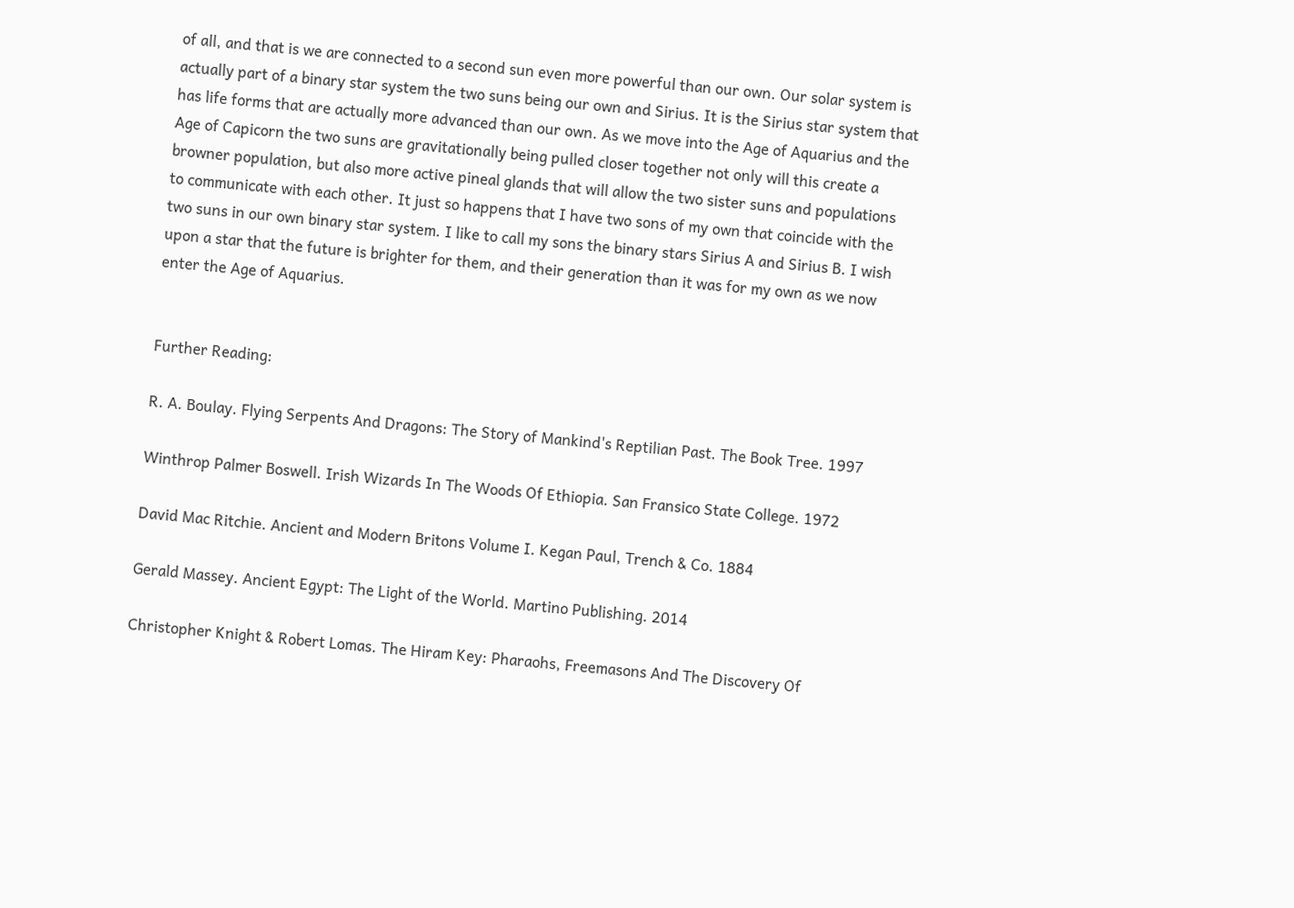of all, and that is we are connected to a second sun even more powerful than our own. Our solar system is actually part of a binary star system the two suns being our own and Sirius. It is the Sirius star system that has life forms that are actually more advanced than our own. As we move into the Age of Aquarius and the Age of Capicorn the two suns are gravitationally being pulled closer together not only will this create a browner population, but also more active pineal glands that will allow the two sister suns and populations to communicate with each other. It just so happens that I have two sons of my own that coincide with the two suns in our own binary star system. I like to call my sons the binary stars Sirius A and Sirius B. I wish upon a star that the future is brighter for them, and their generation than it was for my own as we now enter the Age of Aquarius.


Further Reading:

R. A. Boulay. Flying Serpents And Dragons: The Story of Mankind's Reptilian Past. The Book Tree. 1997

Winthrop Palmer Boswell. Irish Wizards In The Woods Of Ethiopia. San Fransico State College. 1972

David Mac Ritchie. Ancient and Modern Britons Volume I. Kegan Paul, Trench & Co. 1884

Gerald Massey. Ancient Egypt: The Light of the World. Martino Publishing. 2014

Christopher Knight & Robert Lomas. The Hiram Key: Pharaohs, Freemasons And The Discovery Of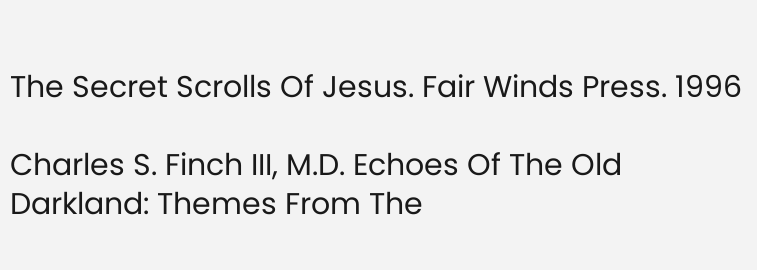The Secret Scrolls Of Jesus. Fair Winds Press. 1996

Charles S. Finch III, M.D. Echoes Of The Old Darkland: Themes From The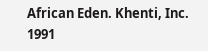African Eden. Khenti, Inc. 1991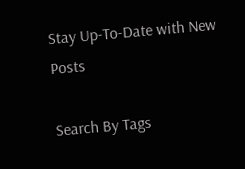Stay Up-To-Date with New Posts

Search By Tags